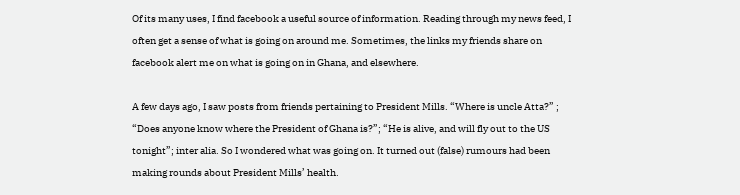Of its many uses, I find facebook a useful source of information. Reading through my news feed, I often get a sense of what is going on around me. Sometimes, the links my friends share on facebook alert me on what is going on in Ghana, and elsewhere.

A few days ago, I saw posts from friends pertaining to President Mills. “Where is uncle Atta?” ; “Does anyone know where the President of Ghana is?”; “He is alive, and will fly out to the US tonight”; inter alia. So I wondered what was going on. It turned out (false) rumours had been making rounds about President Mills’ health.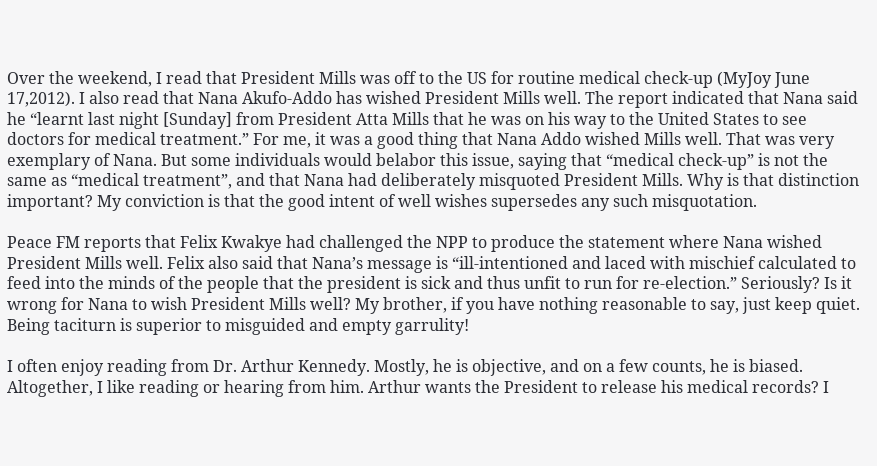Over the weekend, I read that President Mills was off to the US for routine medical check-up (MyJoy June 17,2012). I also read that Nana Akufo-Addo has wished President Mills well. The report indicated that Nana said he “learnt last night [Sunday] from President Atta Mills that he was on his way to the United States to see doctors for medical treatment.” For me, it was a good thing that Nana Addo wished Mills well. That was very exemplary of Nana. But some individuals would belabor this issue, saying that “medical check-up” is not the same as “medical treatment”, and that Nana had deliberately misquoted President Mills. Why is that distinction important? My conviction is that the good intent of well wishes supersedes any such misquotation.

Peace FM reports that Felix Kwakye had challenged the NPP to produce the statement where Nana wished President Mills well. Felix also said that Nana’s message is “ill-intentioned and laced with mischief calculated to feed into the minds of the people that the president is sick and thus unfit to run for re-election.” Seriously? Is it wrong for Nana to wish President Mills well? My brother, if you have nothing reasonable to say, just keep quiet. Being taciturn is superior to misguided and empty garrulity!

I often enjoy reading from Dr. Arthur Kennedy. Mostly, he is objective, and on a few counts, he is biased. Altogether, I like reading or hearing from him. Arthur wants the President to release his medical records? I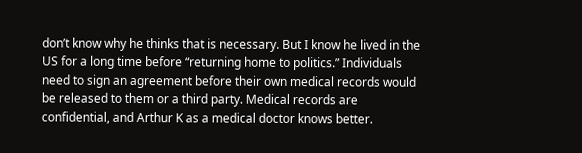don’t know why he thinks that is necessary. But I know he lived in the US for a long time before “returning home to politics.” Individuals need to sign an agreement before their own medical records would be released to them or a third party. Medical records are confidential, and Arthur K as a medical doctor knows better.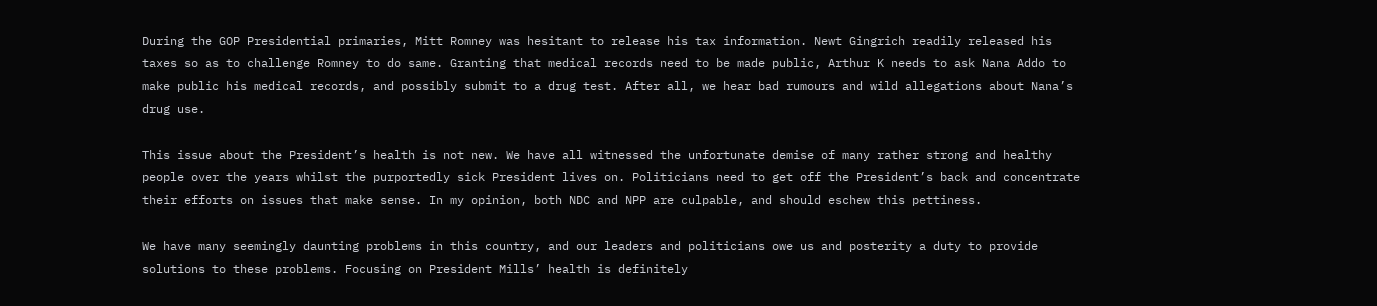During the GOP Presidential primaries, Mitt Romney was hesitant to release his tax information. Newt Gingrich readily released his taxes so as to challenge Romney to do same. Granting that medical records need to be made public, Arthur K needs to ask Nana Addo to make public his medical records, and possibly submit to a drug test. After all, we hear bad rumours and wild allegations about Nana’s drug use.

This issue about the President’s health is not new. We have all witnessed the unfortunate demise of many rather strong and healthy people over the years whilst the purportedly sick President lives on. Politicians need to get off the President’s back and concentrate their efforts on issues that make sense. In my opinion, both NDC and NPP are culpable, and should eschew this pettiness.

We have many seemingly daunting problems in this country, and our leaders and politicians owe us and posterity a duty to provide solutions to these problems. Focusing on President Mills’ health is definitely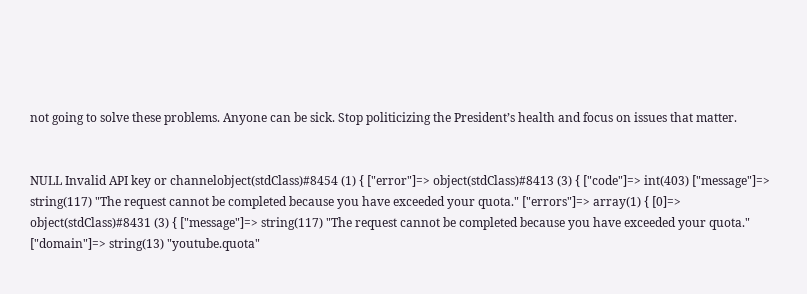not going to solve these problems. Anyone can be sick. Stop politicizing the President’s health and focus on issues that matter.


NULL Invalid API key or channelobject(stdClass)#8454 (1) { ["error"]=> object(stdClass)#8413 (3) { ["code"]=> int(403) ["message"]=> string(117) "The request cannot be completed because you have exceeded your quota." ["errors"]=> array(1) { [0]=> object(stdClass)#8431 (3) { ["message"]=> string(117) "The request cannot be completed because you have exceeded your quota." ["domain"]=> string(13) "youtube.quota"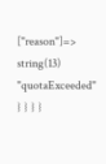["reason"]=> string(13) "quotaExceeded" } } } }